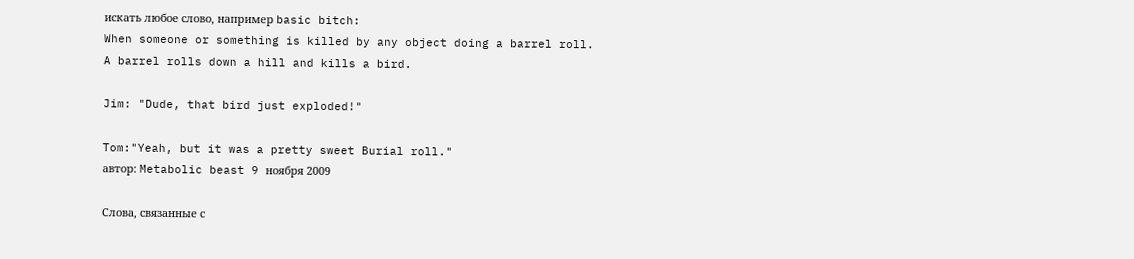искать любое слово, например basic bitch:
When someone or something is killed by any object doing a barrel roll.
A barrel rolls down a hill and kills a bird.

Jim: "Dude, that bird just exploded!"

Tom:"Yeah, but it was a pretty sweet Burial roll."
автор: Metabolic beast 9 ноября 2009

Слова, связанные с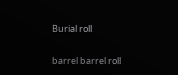Burial roll

barrel barrel roll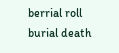berrial roll burial death